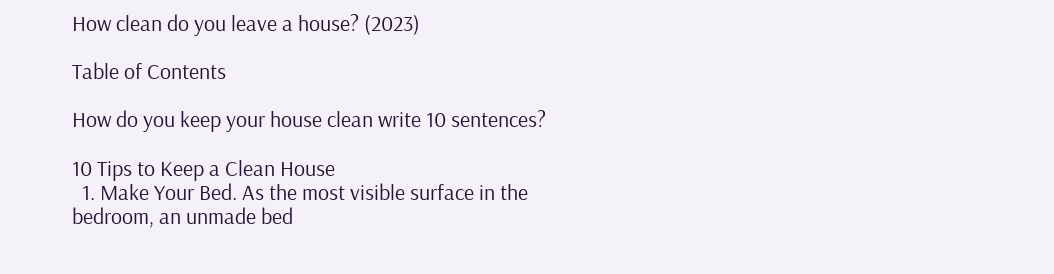How clean do you leave a house? (2023)

Table of Contents

How do you keep your house clean write 10 sentences?

10 Tips to Keep a Clean House
  1. Make Your Bed. As the most visible surface in the bedroom, an unmade bed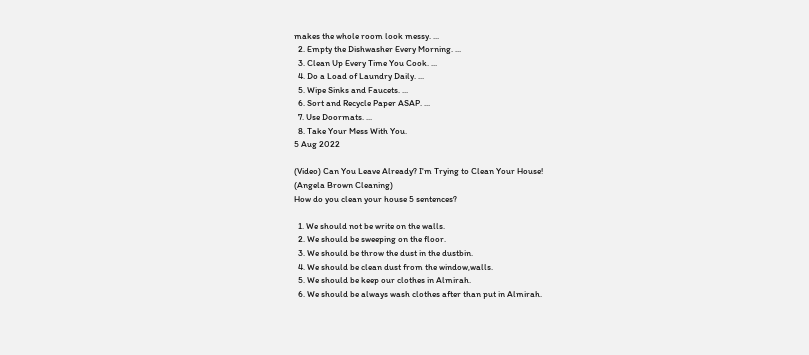makes the whole room look messy. ...
  2. Empty the Dishwasher Every Morning. ...
  3. Clean Up Every Time You Cook. ...
  4. Do a Load of Laundry Daily. ...
  5. Wipe Sinks and Faucets. ...
  6. Sort and Recycle Paper ASAP. ...
  7. Use Doormats. ...
  8. Take Your Mess With You.
5 Aug 2022

(Video) Can You Leave Already? I'm Trying to Clean Your House!
(Angela Brown Cleaning)
How do you clean your house 5 sentences?

  1. We should not be write on the walls.
  2. We should be sweeping on the floor.
  3. We should be throw the dust in the dustbin.
  4. We should be clean dust from the window,walls.
  5. We should be keep our clothes in Almirah.
  6. We should be always wash clothes after than put in Almirah.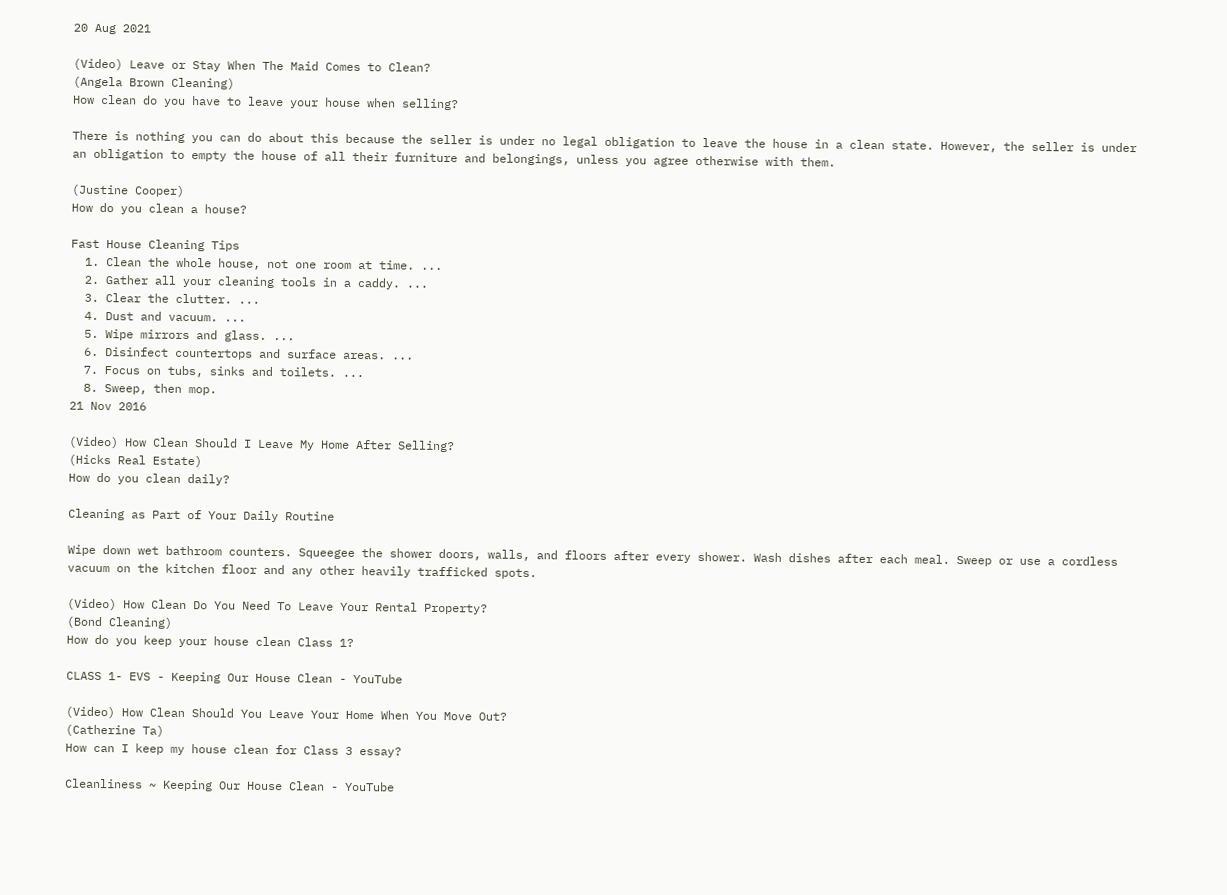20 Aug 2021

(Video) Leave or Stay When The Maid Comes to Clean?
(Angela Brown Cleaning)
How clean do you have to leave your house when selling?

There is nothing you can do about this because the seller is under no legal obligation to leave the house in a clean state. However, the seller is under an obligation to empty the house of all their furniture and belongings, unless you agree otherwise with them.

(Justine Cooper)
How do you clean a house?

Fast House Cleaning Tips
  1. Clean the whole house, not one room at time. ...
  2. Gather all your cleaning tools in a caddy. ...
  3. Clear the clutter. ...
  4. Dust and vacuum. ...
  5. Wipe mirrors and glass. ...
  6. Disinfect countertops and surface areas. ...
  7. Focus on tubs, sinks and toilets. ...
  8. Sweep, then mop.
21 Nov 2016

(Video) How Clean Should I Leave My Home After Selling?
(Hicks Real Estate)
How do you clean daily?

Cleaning as Part of Your Daily Routine

Wipe down wet bathroom counters. Squeegee the shower doors, walls, and floors after every shower. Wash dishes after each meal. Sweep or use a cordless vacuum on the kitchen floor and any other heavily trafficked spots.

(Video) How Clean Do You Need To Leave Your Rental Property?
(Bond Cleaning)
How do you keep your house clean Class 1?

CLASS 1- EVS - Keeping Our House Clean - YouTube

(Video) How Clean Should You Leave Your Home When You Move Out?
(Catherine Ta)
How can I keep my house clean for Class 3 essay?

Cleanliness ~ Keeping Our House Clean - YouTube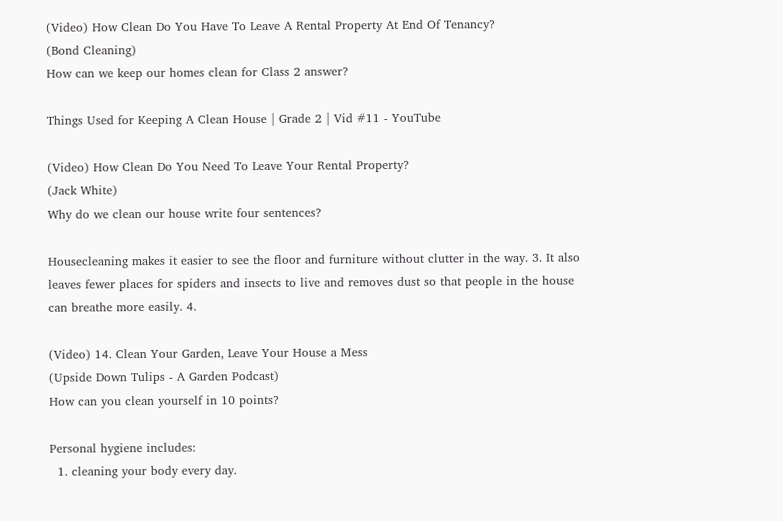(Video) How Clean Do You Have To Leave A Rental Property At End Of Tenancy?
(Bond Cleaning)
How can we keep our homes clean for Class 2 answer?

Things Used for Keeping A Clean House | Grade 2 | Vid #11 - YouTube

(Video) How Clean Do You Need To Leave Your Rental Property?
(Jack White)
Why do we clean our house write four sentences?

Housecleaning makes it easier to see the floor and furniture without clutter in the way. 3. It also leaves fewer places for spiders and insects to live and removes dust so that people in the house can breathe more easily. 4.

(Video) 14. Clean Your Garden, Leave Your House a Mess
(Upside Down Tulips - A Garden Podcast)
How can you clean yourself in 10 points?

Personal hygiene includes:
  1. cleaning your body every day.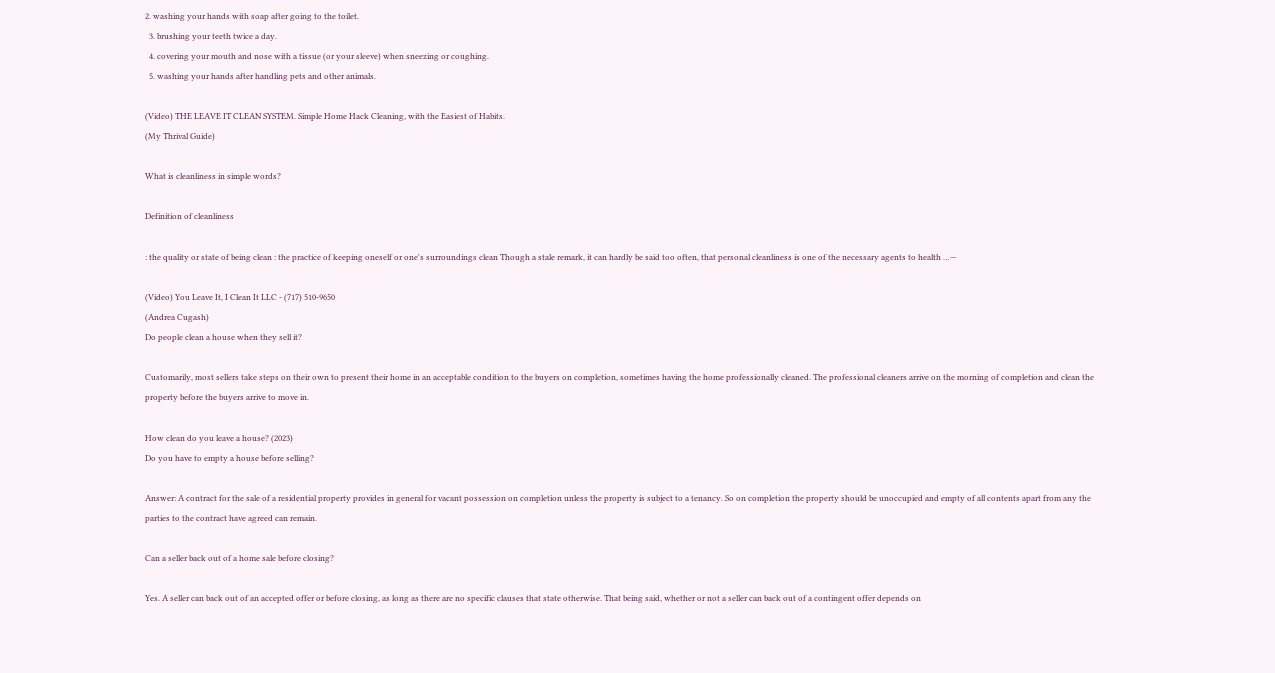2. washing your hands with soap after going to the toilet.
  3. brushing your teeth twice a day.
  4. covering your mouth and nose with a tissue (or your sleeve) when sneezing or coughing.
  5. washing your hands after handling pets and other animals.

(Video) THE LEAVE IT CLEAN SYSTEM. Simple Home Hack Cleaning, with the Easiest of Habits.
(My Thrival Guide)

What is cleanliness in simple words?

Definition of cleanliness

: the quality or state of being clean : the practice of keeping oneself or one's surroundings clean Though a stale remark, it can hardly be said too often, that personal cleanliness is one of the necessary agents to health …—

(Video) You Leave It, I Clean It LLC - (717) 510-9650
(Andrea Cugash)
Do people clean a house when they sell it?

Customarily, most sellers take steps on their own to present their home in an acceptable condition to the buyers on completion, sometimes having the home professionally cleaned. The professional cleaners arrive on the morning of completion and clean the property before the buyers arrive to move in.

How clean do you leave a house? (2023)
Do you have to empty a house before selling?

Answer: A contract for the sale of a residential property provides in general for vacant possession on completion unless the property is subject to a tenancy. So on completion the property should be unoccupied and empty of all contents apart from any the parties to the contract have agreed can remain.

Can a seller back out of a home sale before closing?

Yes. A seller can back out of an accepted offer or before closing, as long as there are no specific clauses that state otherwise. That being said, whether or not a seller can back out of a contingent offer depends on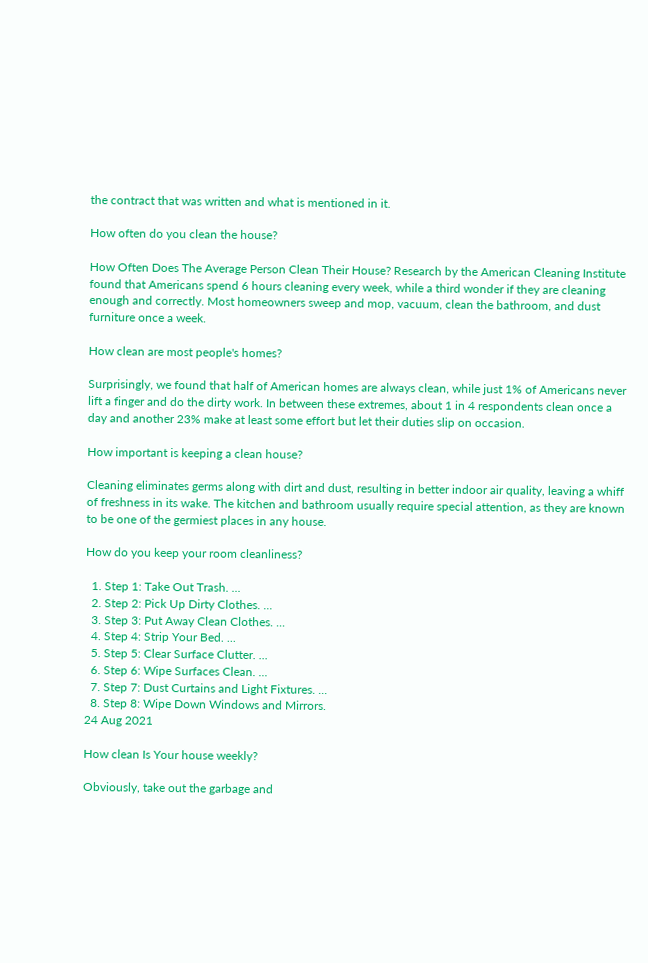the contract that was written and what is mentioned in it.

How often do you clean the house?

How Often Does The Average Person Clean Their House? Research by the American Cleaning Institute found that Americans spend 6 hours cleaning every week, while a third wonder if they are cleaning enough and correctly. Most homeowners sweep and mop, vacuum, clean the bathroom, and dust furniture once a week.

How clean are most people's homes?

Surprisingly, we found that half of American homes are always clean, while just 1% of Americans never lift a finger and do the dirty work. In between these extremes, about 1 in 4 respondents clean once a day and another 23% make at least some effort but let their duties slip on occasion.

How important is keeping a clean house?

Cleaning eliminates germs along with dirt and dust, resulting in better indoor air quality, leaving a whiff of freshness in its wake. The kitchen and bathroom usually require special attention, as they are known to be one of the germiest places in any house.

How do you keep your room cleanliness?

  1. Step 1: Take Out Trash. ...
  2. Step 2: Pick Up Dirty Clothes. ...
  3. Step 3: Put Away Clean Clothes. ...
  4. Step 4: Strip Your Bed. ...
  5. Step 5: Clear Surface Clutter. ...
  6. Step 6: Wipe Surfaces Clean. ...
  7. Step 7: Dust Curtains and Light Fixtures. ...
  8. Step 8: Wipe Down Windows and Mirrors.
24 Aug 2021

How clean Is Your house weekly?

Obviously, take out the garbage and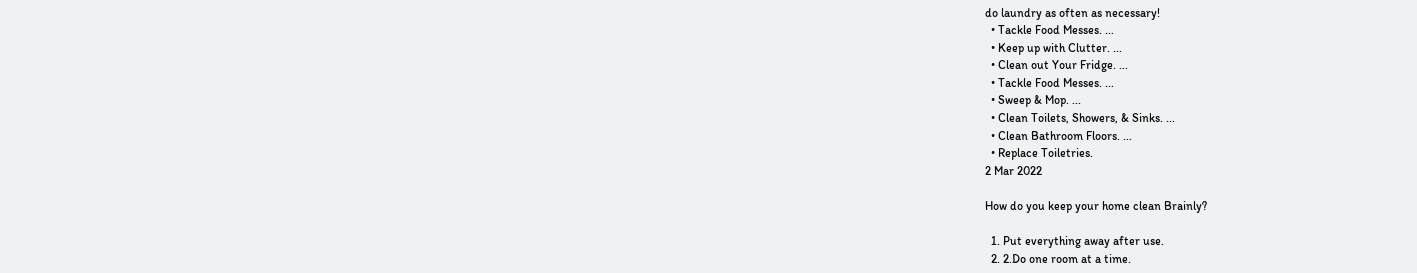do laundry as often as necessary!
  • Tackle Food Messes. ...
  • Keep up with Clutter. ...
  • Clean out Your Fridge. ...
  • Tackle Food Messes. ...
  • Sweep & Mop. ...
  • Clean Toilets, Showers, & Sinks. ...
  • Clean Bathroom Floors. ...
  • Replace Toiletries.
2 Mar 2022

How do you keep your home clean Brainly?

  1. Put everything away after use.
  2. 2.Do one room at a time.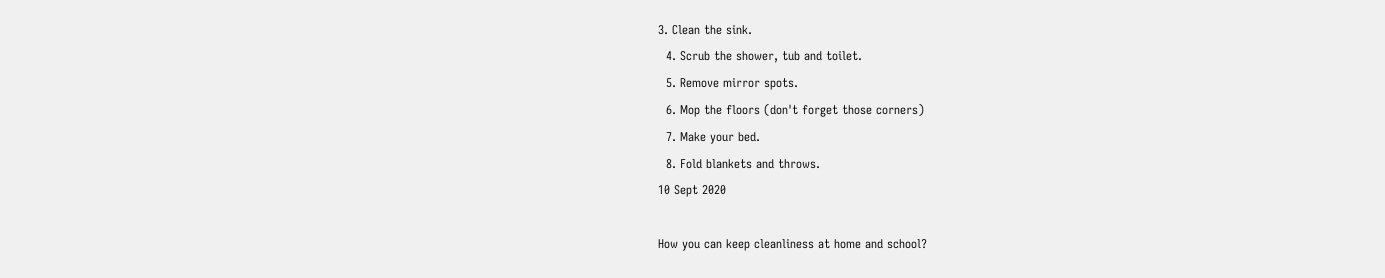3. Clean the sink.
  4. Scrub the shower, tub and toilet.
  5. Remove mirror spots.
  6. Mop the floors (don't forget those corners)
  7. Make your bed.
  8. Fold blankets and throws.
10 Sept 2020

How you can keep cleanliness at home and school?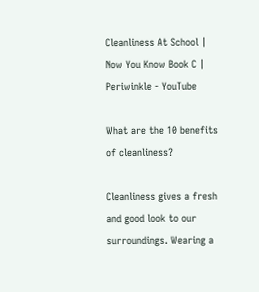Cleanliness At School | Now You Know Book C | Periwinkle - YouTube

What are the 10 benefits of cleanliness?

Cleanliness gives a fresh and good look to our surroundings. Wearing a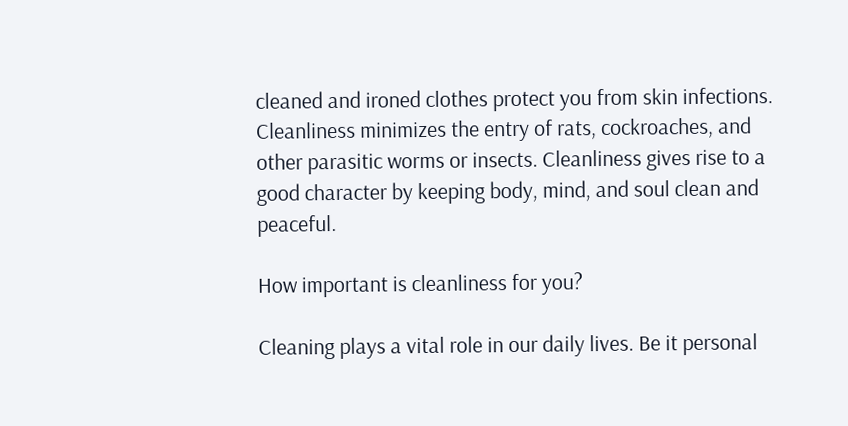cleaned and ironed clothes protect you from skin infections. Cleanliness minimizes the entry of rats, cockroaches, and other parasitic worms or insects. Cleanliness gives rise to a good character by keeping body, mind, and soul clean and peaceful.

How important is cleanliness for you?

Cleaning plays a vital role in our daily lives. Be it personal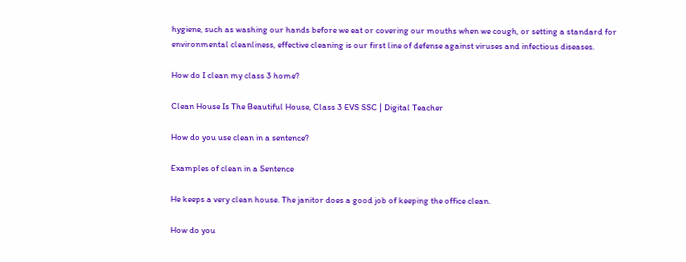hygiene, such as washing our hands before we eat or covering our mouths when we cough, or setting a standard for environmental cleanliness, effective cleaning is our first line of defense against viruses and infectious diseases.

How do I clean my class 3 home?

Clean House Is The Beautiful House, Class 3 EVS SSC | Digital Teacher

How do you use clean in a sentence?

Examples of clean in a Sentence

He keeps a very clean house. The janitor does a good job of keeping the office clean.

How do you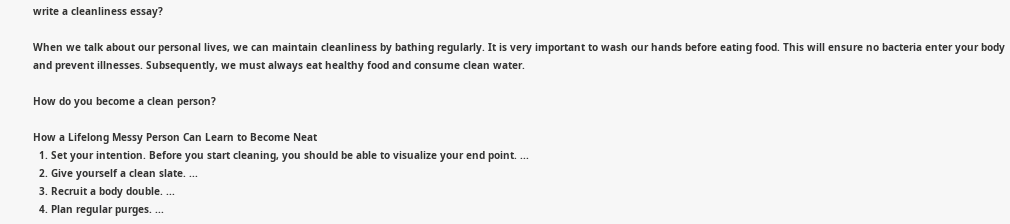write a cleanliness essay?

When we talk about our personal lives, we can maintain cleanliness by bathing regularly. It is very important to wash our hands before eating food. This will ensure no bacteria enter your body and prevent illnesses. Subsequently, we must always eat healthy food and consume clean water.

How do you become a clean person?

How a Lifelong Messy Person Can Learn to Become Neat
  1. Set your intention. Before you start cleaning, you should be able to visualize your end point. ...
  2. Give yourself a clean slate. ...
  3. Recruit a body double. ...
  4. Plan regular purges. ...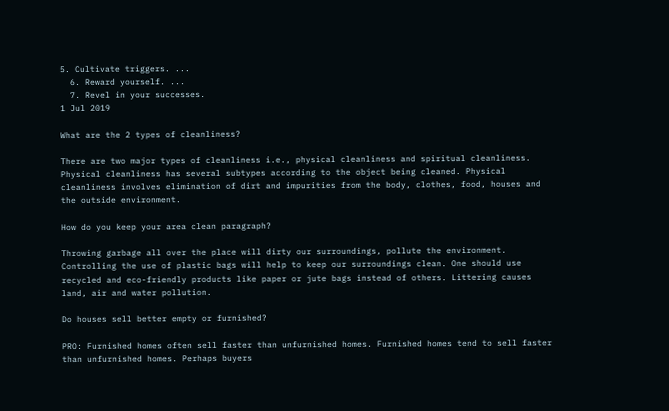5. Cultivate triggers. ...
  6. Reward yourself. ...
  7. Revel in your successes.
1 Jul 2019

What are the 2 types of cleanliness?

There are two major types of cleanliness i.e., physical cleanliness and spiritual cleanliness. Physical cleanliness has several subtypes according to the object being cleaned. Physical cleanliness involves elimination of dirt and impurities from the body, clothes, food, houses and the outside environment.

How do you keep your area clean paragraph?

Throwing garbage all over the place will dirty our surroundings, pollute the environment. Controlling the use of plastic bags will help to keep our surroundings clean. One should use recycled and eco-friendly products like paper or jute bags instead of others. Littering causes land, air and water pollution.

Do houses sell better empty or furnished?

PRO: Furnished homes often sell faster than unfurnished homes. Furnished homes tend to sell faster than unfurnished homes. Perhaps buyers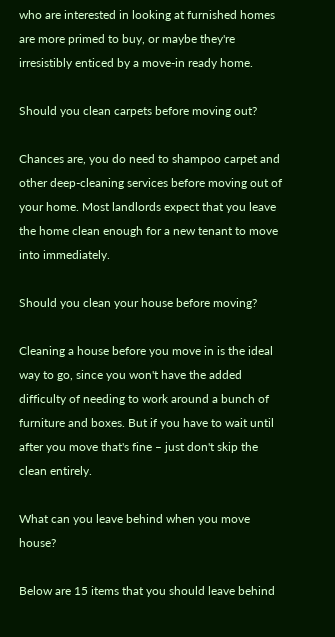who are interested in looking at furnished homes are more primed to buy, or maybe they're irresistibly enticed by a move-in ready home.

Should you clean carpets before moving out?

Chances are, you do need to shampoo carpet and other deep-cleaning services before moving out of your home. Most landlords expect that you leave the home clean enough for a new tenant to move into immediately.

Should you clean your house before moving?

Cleaning a house before you move in is the ideal way to go, since you won't have the added difficulty of needing to work around a bunch of furniture and boxes. But if you have to wait until after you move that's fine – just don't skip the clean entirely.

What can you leave behind when you move house?

Below are 15 items that you should leave behind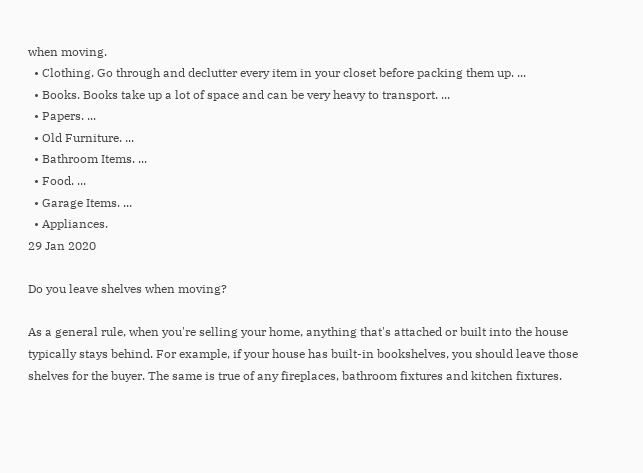when moving.
  • Clothing. Go through and declutter every item in your closet before packing them up. ...
  • Books. Books take up a lot of space and can be very heavy to transport. ...
  • Papers. ...
  • Old Furniture. ...
  • Bathroom Items. ...
  • Food. ...
  • Garage Items. ...
  • Appliances.
29 Jan 2020

Do you leave shelves when moving?

As a general rule, when you're selling your home, anything that's attached or built into the house typically stays behind. For example, if your house has built-in bookshelves, you should leave those shelves for the buyer. The same is true of any fireplaces, bathroom fixtures and kitchen fixtures.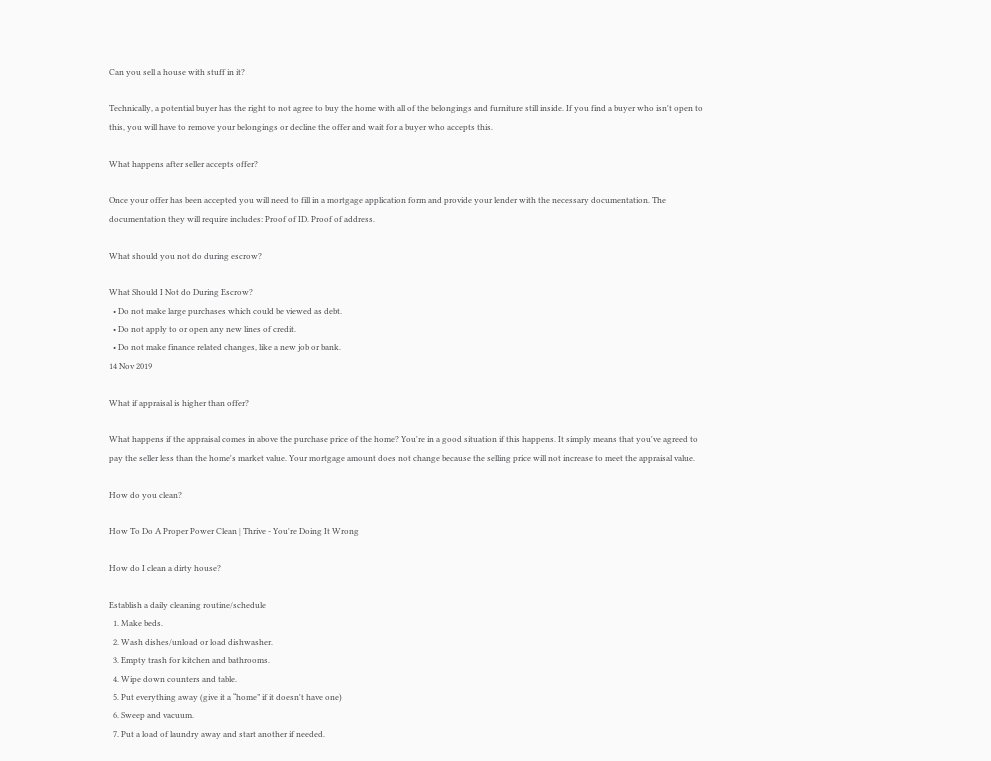Can you sell a house with stuff in it?

Technically, a potential buyer has the right to not agree to buy the home with all of the belongings and furniture still inside. If you find a buyer who isn't open to this, you will have to remove your belongings or decline the offer and wait for a buyer who accepts this.

What happens after seller accepts offer?

Once your offer has been accepted you will need to fill in a mortgage application form and provide your lender with the necessary documentation. The documentation they will require includes: Proof of ID. Proof of address.

What should you not do during escrow?

What Should I Not do During Escrow?
  • Do not make large purchases which could be viewed as debt.
  • Do not apply to or open any new lines of credit.
  • Do not make finance related changes, like a new job or bank.
14 Nov 2019

What if appraisal is higher than offer?

What happens if the appraisal comes in above the purchase price of the home? You're in a good situation if this happens. It simply means that you've agreed to pay the seller less than the home's market value. Your mortgage amount does not change because the selling price will not increase to meet the appraisal value.

How do you clean?

How To Do A Proper Power Clean | Thrive - You're Doing It Wrong

How do I clean a dirty house?

Establish a daily cleaning routine/schedule
  1. Make beds.
  2. Wash dishes/unload or load dishwasher.
  3. Empty trash for kitchen and bathrooms.
  4. Wipe down counters and table.
  5. Put everything away (give it a “home” if it doesn't have one)
  6. Sweep and vacuum.
  7. Put a load of laundry away and start another if needed.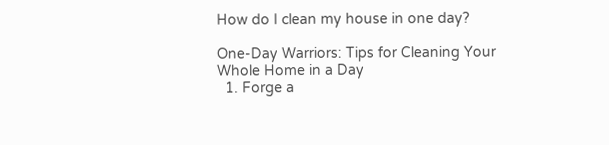How do I clean my house in one day?

One-Day Warriors: Tips for Cleaning Your Whole Home in a Day
  1. Forge a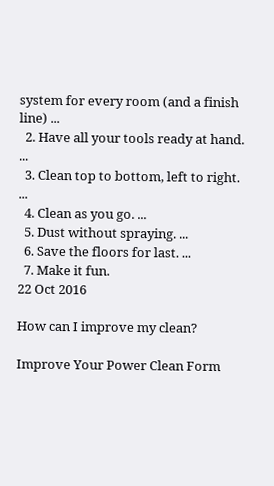system for every room (and a finish line) ...
  2. Have all your tools ready at hand. ...
  3. Clean top to bottom, left to right. ...
  4. Clean as you go. ...
  5. Dust without spraying. ...
  6. Save the floors for last. ...
  7. Make it fun.
22 Oct 2016

How can I improve my clean?

Improve Your Power Clean Form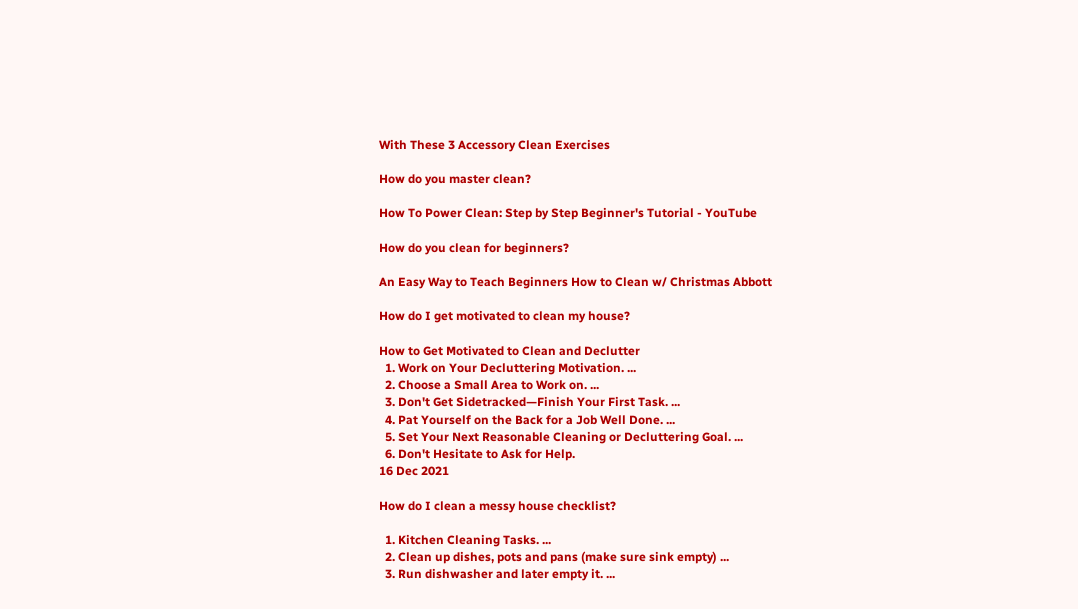With These 3 Accessory Clean Exercises

How do you master clean?

How To Power Clean: Step by Step Beginner's Tutorial - YouTube

How do you clean for beginners?

An Easy Way to Teach Beginners How to Clean w/ Christmas Abbott

How do I get motivated to clean my house?

How to Get Motivated to Clean and Declutter
  1. Work on Your Decluttering Motivation. ...
  2. Choose a Small Area to Work on. ...
  3. Don't Get Sidetracked—Finish Your First Task. ...
  4. Pat Yourself on the Back for a Job Well Done. ...
  5. Set Your Next Reasonable Cleaning or Decluttering Goal. ...
  6. Don't Hesitate to Ask for Help.
16 Dec 2021

How do I clean a messy house checklist?

  1. Kitchen Cleaning Tasks. ...
  2. Clean up dishes, pots and pans (make sure sink empty) ...
  3. Run dishwasher and later empty it. ...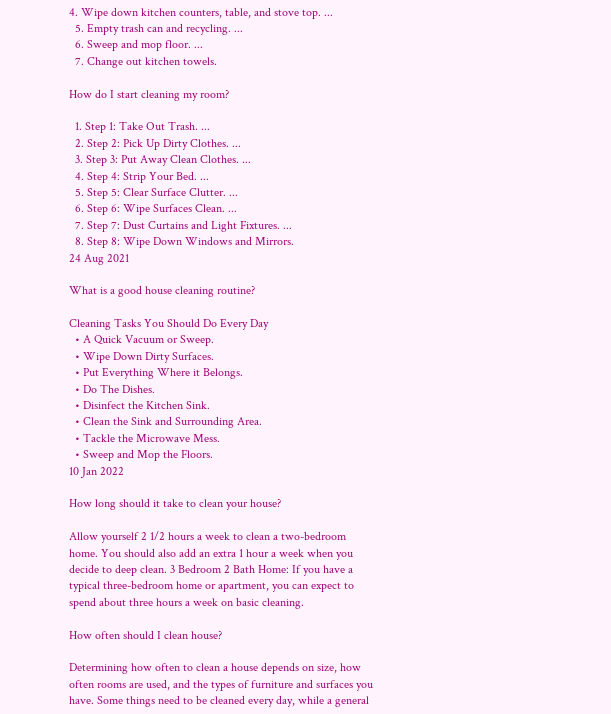4. Wipe down kitchen counters, table, and stove top. ...
  5. Empty trash can and recycling. ...
  6. Sweep and mop floor. ...
  7. Change out kitchen towels.

How do I start cleaning my room?

  1. Step 1: Take Out Trash. ...
  2. Step 2: Pick Up Dirty Clothes. ...
  3. Step 3: Put Away Clean Clothes. ...
  4. Step 4: Strip Your Bed. ...
  5. Step 5: Clear Surface Clutter. ...
  6. Step 6: Wipe Surfaces Clean. ...
  7. Step 7: Dust Curtains and Light Fixtures. ...
  8. Step 8: Wipe Down Windows and Mirrors.
24 Aug 2021

What is a good house cleaning routine?

Cleaning Tasks You Should Do Every Day
  • A Quick Vacuum or Sweep.
  • Wipe Down Dirty Surfaces.
  • Put Everything Where it Belongs.
  • Do The Dishes.
  • Disinfect the Kitchen Sink.
  • Clean the Sink and Surrounding Area.
  • Tackle the Microwave Mess.
  • Sweep and Mop the Floors.
10 Jan 2022

How long should it take to clean your house?

Allow yourself 2 1/2 hours a week to clean a two-bedroom home. You should also add an extra 1 hour a week when you decide to deep clean. 3 Bedroom 2 Bath Home: If you have a typical three-bedroom home or apartment, you can expect to spend about three hours a week on basic cleaning.

How often should I clean house?

Determining how often to clean a house depends on size, how often rooms are used, and the types of furniture and surfaces you have. Some things need to be cleaned every day, while a general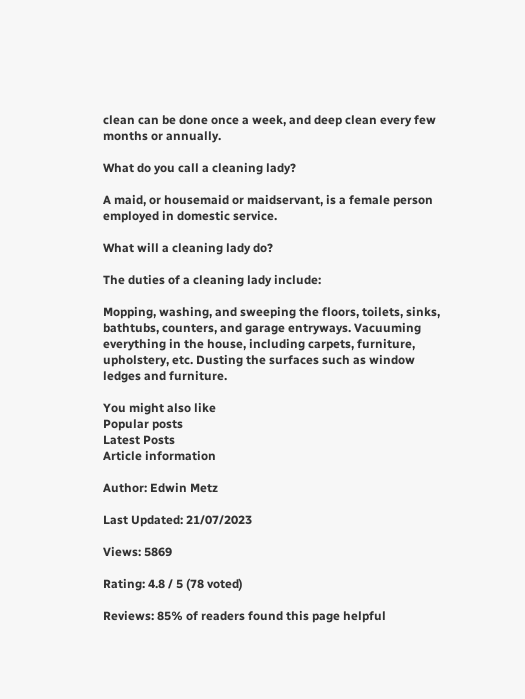clean can be done once a week, and deep clean every few months or annually.

What do you call a cleaning lady?

A maid, or housemaid or maidservant, is a female person employed in domestic service.

What will a cleaning lady do?

The duties of a cleaning lady include:

Mopping, washing, and sweeping the floors, toilets, sinks, bathtubs, counters, and garage entryways. Vacuuming everything in the house, including carpets, furniture, upholstery, etc. Dusting the surfaces such as window ledges and furniture.

You might also like
Popular posts
Latest Posts
Article information

Author: Edwin Metz

Last Updated: 21/07/2023

Views: 5869

Rating: 4.8 / 5 (78 voted)

Reviews: 85% of readers found this page helpful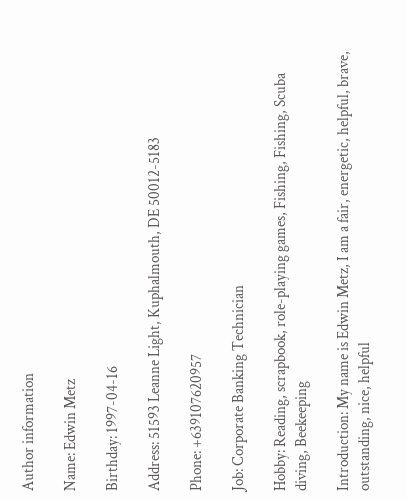Author information

Name: Edwin Metz

Birthday: 1997-04-16

Address: 51593 Leanne Light, Kuphalmouth, DE 50012-5183

Phone: +639107620957

Job: Corporate Banking Technician

Hobby: Reading, scrapbook, role-playing games, Fishing, Fishing, Scuba diving, Beekeeping

Introduction: My name is Edwin Metz, I am a fair, energetic, helpful, brave, outstanding, nice, helpful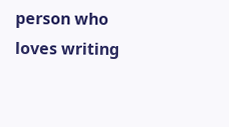person who loves writing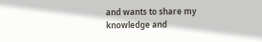and wants to share my knowledge and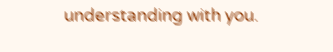understanding with you.